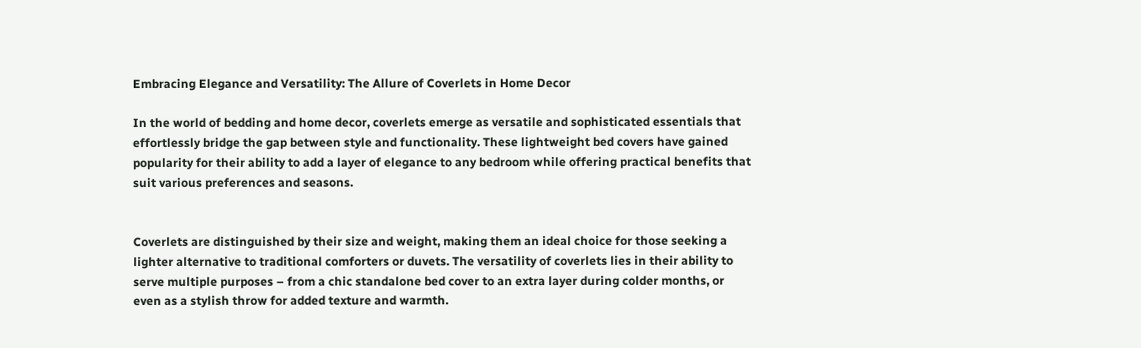Embracing Elegance and Versatility: The Allure of Coverlets in Home Decor

In the world of bedding and home decor, coverlets emerge as versatile and sophisticated essentials that effortlessly bridge the gap between style and functionality. These lightweight bed covers have gained popularity for their ability to add a layer of elegance to any bedroom while offering practical benefits that suit various preferences and seasons.


Coverlets are distinguished by their size and weight, making them an ideal choice for those seeking a lighter alternative to traditional comforters or duvets. The versatility of coverlets lies in their ability to serve multiple purposes – from a chic standalone bed cover to an extra layer during colder months, or even as a stylish throw for added texture and warmth.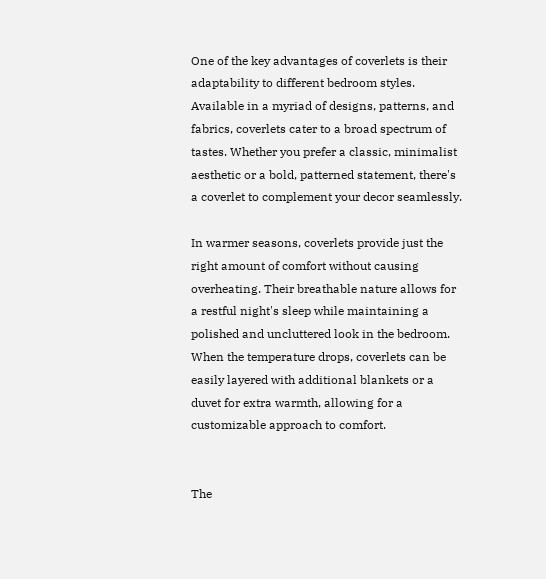One of the key advantages of coverlets is their adaptability to different bedroom styles. Available in a myriad of designs, patterns, and fabrics, coverlets cater to a broad spectrum of tastes. Whether you prefer a classic, minimalist aesthetic or a bold, patterned statement, there's a coverlet to complement your decor seamlessly.

In warmer seasons, coverlets provide just the right amount of comfort without causing overheating. Their breathable nature allows for a restful night's sleep while maintaining a polished and uncluttered look in the bedroom. When the temperature drops, coverlets can be easily layered with additional blankets or a duvet for extra warmth, allowing for a customizable approach to comfort.


The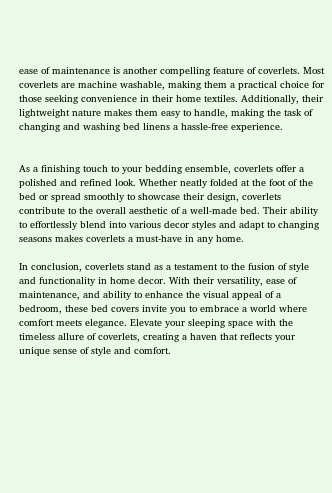ease of maintenance is another compelling feature of coverlets. Most coverlets are machine washable, making them a practical choice for those seeking convenience in their home textiles. Additionally, their lightweight nature makes them easy to handle, making the task of changing and washing bed linens a hassle-free experience.


As a finishing touch to your bedding ensemble, coverlets offer a polished and refined look. Whether neatly folded at the foot of the bed or spread smoothly to showcase their design, coverlets contribute to the overall aesthetic of a well-made bed. Their ability to effortlessly blend into various decor styles and adapt to changing seasons makes coverlets a must-have in any home.

In conclusion, coverlets stand as a testament to the fusion of style and functionality in home decor. With their versatility, ease of maintenance, and ability to enhance the visual appeal of a bedroom, these bed covers invite you to embrace a world where comfort meets elegance. Elevate your sleeping space with the timeless allure of coverlets, creating a haven that reflects your unique sense of style and comfort.